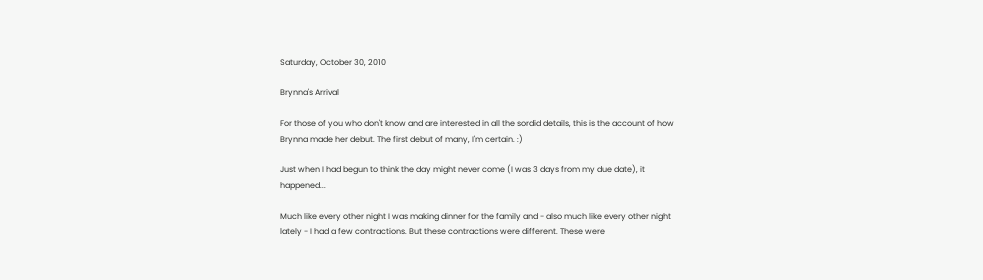Saturday, October 30, 2010

Brynna's Arrival

For those of you who don't know and are interested in all the sordid details, this is the account of how Brynna made her debut. The first debut of many, I'm certain. :)

Just when I had begun to think the day might never come (I was 3 days from my due date), it happened...

Much like every other night I was making dinner for the family and - also much like every other night lately - I had a few contractions. But these contractions were different. These were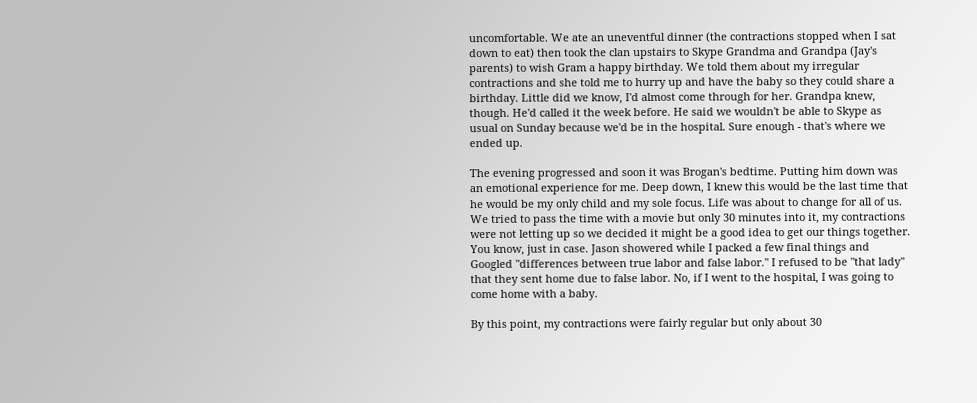uncomfortable. We ate an uneventful dinner (the contractions stopped when I sat down to eat) then took the clan upstairs to Skype Grandma and Grandpa (Jay's parents) to wish Gram a happy birthday. We told them about my irregular contractions and she told me to hurry up and have the baby so they could share a birthday. Little did we know, I'd almost come through for her. Grandpa knew, though. He'd called it the week before. He said we wouldn't be able to Skype as usual on Sunday because we'd be in the hospital. Sure enough - that's where we ended up.

The evening progressed and soon it was Brogan's bedtime. Putting him down was an emotional experience for me. Deep down, I knew this would be the last time that he would be my only child and my sole focus. Life was about to change for all of us. We tried to pass the time with a movie but only 30 minutes into it, my contractions were not letting up so we decided it might be a good idea to get our things together. You know, just in case. Jason showered while I packed a few final things and Googled "differences between true labor and false labor." I refused to be "that lady" that they sent home due to false labor. No, if I went to the hospital, I was going to come home with a baby.

By this point, my contractions were fairly regular but only about 30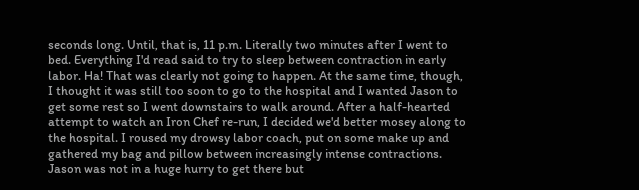seconds long. Until, that is, 11 p.m. Literally two minutes after I went to bed. Everything I'd read said to try to sleep between contraction in early labor. Ha! That was clearly not going to happen. At the same time, though, I thought it was still too soon to go to the hospital and I wanted Jason to get some rest so I went downstairs to walk around. After a half-hearted attempt to watch an Iron Chef re-run, I decided we'd better mosey along to the hospital. I roused my drowsy labor coach, put on some make up and gathered my bag and pillow between increasingly intense contractions. Jason was not in a huge hurry to get there but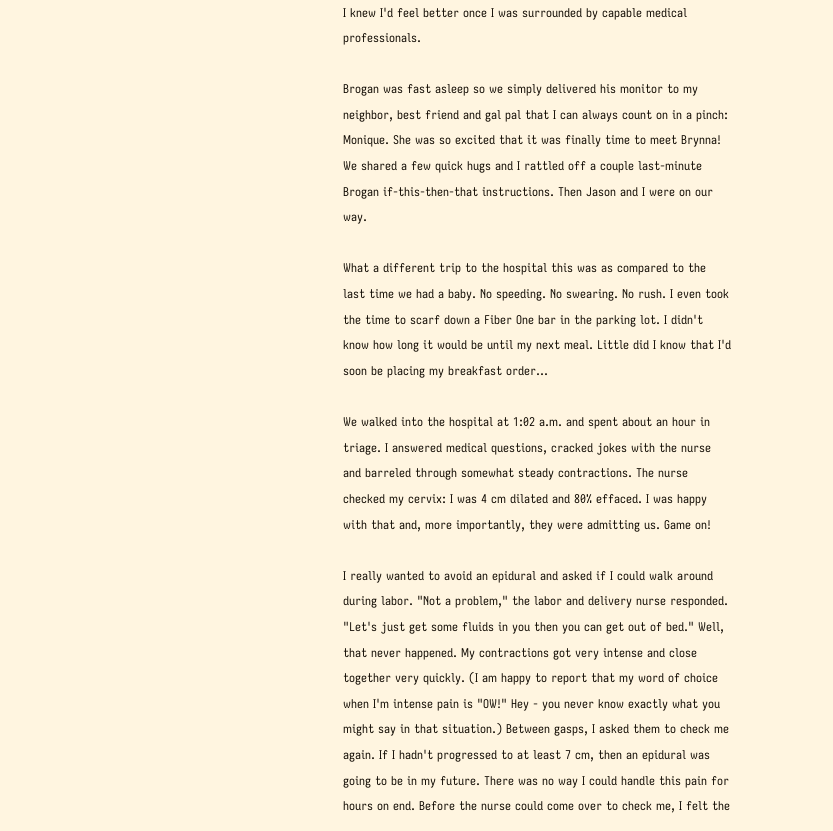I knew I'd feel better once I was surrounded by capable medical professionals.

Brogan was fast asleep so we simply delivered his monitor to my neighbor, best friend and gal pal that I can always count on in a pinch: Monique. She was so excited that it was finally time to meet Brynna! We shared a few quick hugs and I rattled off a couple last-minute Brogan if-this-then-that instructions. Then Jason and I were on our way.

What a different trip to the hospital this was as compared to the last time we had a baby. No speeding. No swearing. No rush. I even took the time to scarf down a Fiber One bar in the parking lot. I didn't know how long it would be until my next meal. Little did I know that I'd soon be placing my breakfast order...

We walked into the hospital at 1:02 a.m. and spent about an hour in triage. I answered medical questions, cracked jokes with the nurse and barreled through somewhat steady contractions. The nurse checked my cervix: I was 4 cm dilated and 80% effaced. I was happy with that and, more importantly, they were admitting us. Game on!

I really wanted to avoid an epidural and asked if I could walk around during labor. "Not a problem," the labor and delivery nurse responded. "Let's just get some fluids in you then you can get out of bed." Well, that never happened. My contractions got very intense and close together very quickly. (I am happy to report that my word of choice when I'm intense pain is "OW!" Hey - you never know exactly what you might say in that situation.) Between gasps, I asked them to check me again. If I hadn't progressed to at least 7 cm, then an epidural was going to be in my future. There was no way I could handle this pain for hours on end. Before the nurse could come over to check me, I felt the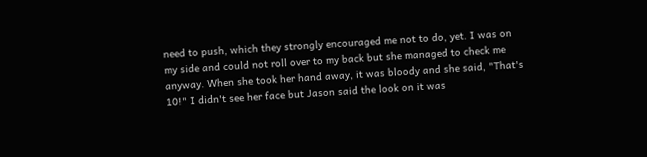need to push, which they strongly encouraged me not to do, yet. I was on my side and could not roll over to my back but she managed to check me anyway. When she took her hand away, it was bloody and she said, "That's 10!" I didn't see her face but Jason said the look on it was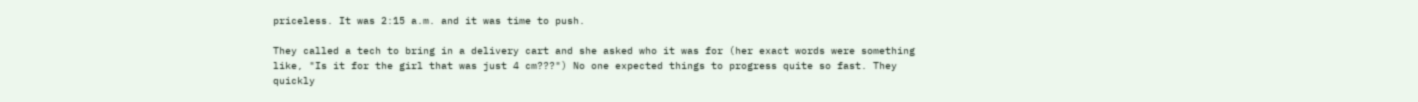priceless. It was 2:15 a.m. and it was time to push.

They called a tech to bring in a delivery cart and she asked who it was for (her exact words were something like, "Is it for the girl that was just 4 cm???") No one expected things to progress quite so fast. They quickly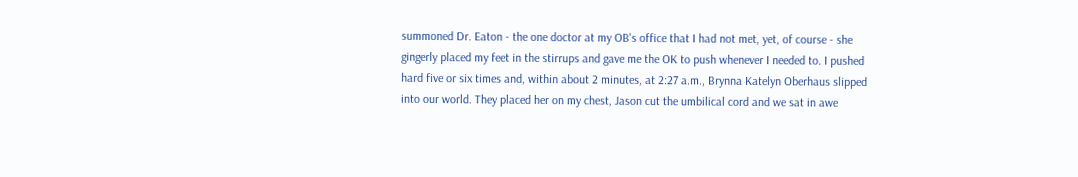summoned Dr. Eaton - the one doctor at my OB's office that I had not met, yet, of course - she gingerly placed my feet in the stirrups and gave me the OK to push whenever I needed to. I pushed hard five or six times and, within about 2 minutes, at 2:27 a.m., Brynna Katelyn Oberhaus slipped into our world. They placed her on my chest, Jason cut the umbilical cord and we sat in awe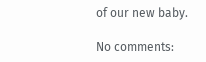of our new baby.

No comments: